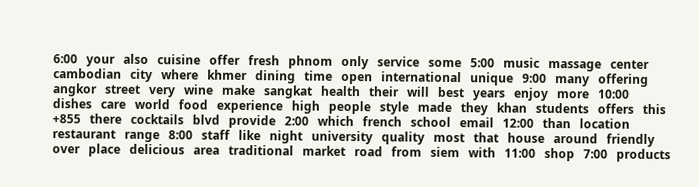6:00   your   also   cuisine   offer   fresh   phnom   only   service   some   5:00   music   massage   center   cambodian   city   where   khmer   dining   time   open   international   unique   9:00   many   offering   angkor   street   very   wine   make   sangkat   health   their   will   best   years   enjoy   more   10:00   dishes   care   world   food   experience   high   people   style   made   they   khan   students   offers   this   +855   there   cocktails   blvd   provide   2:00   which   french   school   email   12:00   than   location   restaurant   range   8:00   staff   like   night   university   quality   most   that   house   around   friendly   over   place   delicious   area   traditional   market   road   from   siem   with   11:00   shop   7:00   products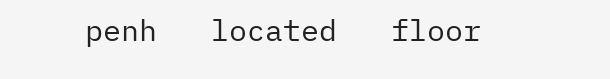penh   located   floor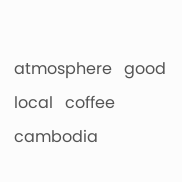atmosphere   good   local   coffee   cambodia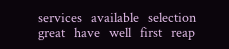services   available   selection   great   have   well   first   reap